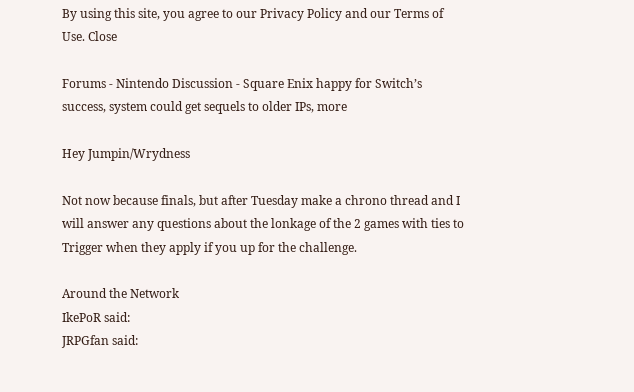By using this site, you agree to our Privacy Policy and our Terms of Use. Close

Forums - Nintendo Discussion - Square Enix happy for Switch’s success, system could get sequels to older IPs, more

Hey Jumpin/Wrydness

Not now because finals, but after Tuesday make a chrono thread and I will answer any questions about the lonkage of the 2 games with ties to Trigger when they apply if you up for the challenge.

Around the Network
IkePoR said:
JRPGfan said: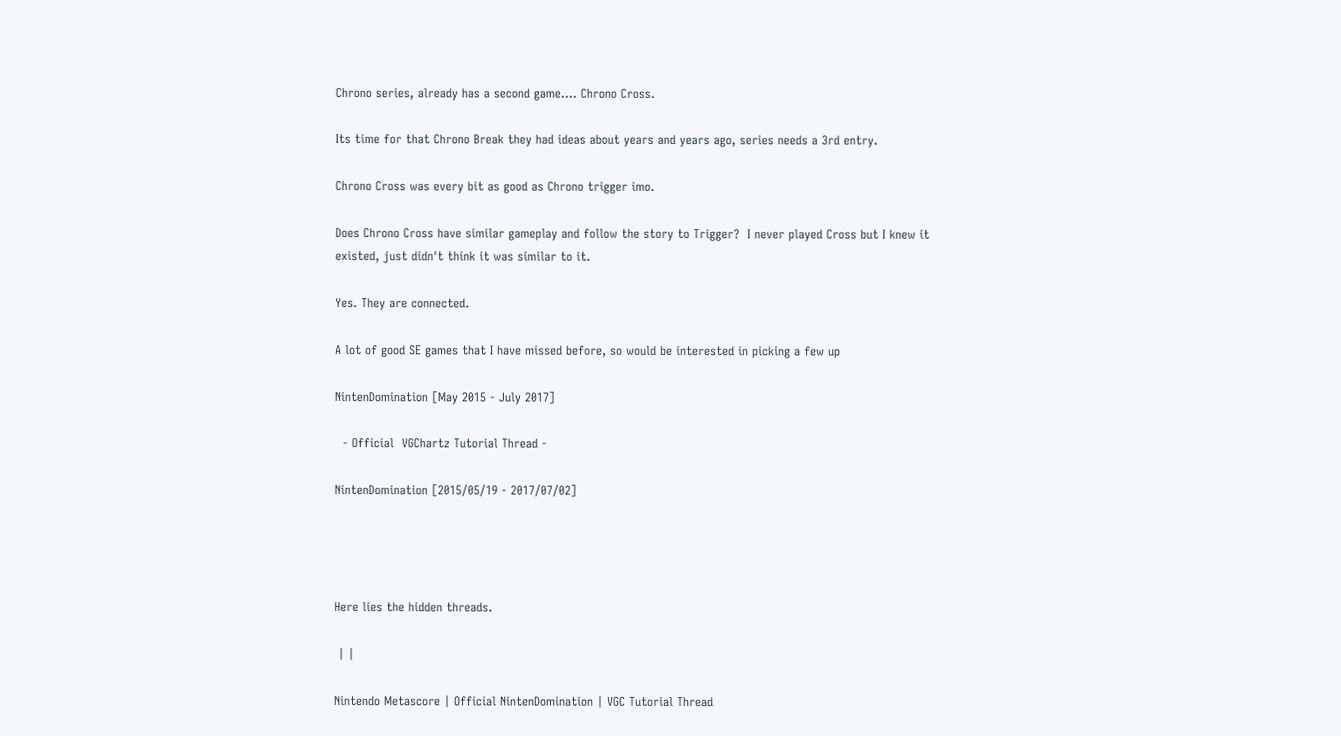Chrono series, already has a second game.... Chrono Cross.

Its time for that Chrono Break they had ideas about years and years ago, series needs a 3rd entry.

Chrono Cross was every bit as good as Chrono trigger imo.

Does Chrono Cross have similar gameplay and follow the story to Trigger?  I never played Cross but I knew it existed, just didn't think it was similar to it.

Yes. They are connected.

A lot of good SE games that I have missed before, so would be interested in picking a few up

NintenDomination [May 2015 - July 2017]

  - Official  VGChartz Tutorial Thread -

NintenDomination [2015/05/19 - 2017/07/02]




Here lies the hidden threads.

 | |

Nintendo Metascore | Official NintenDomination | VGC Tutorial Thread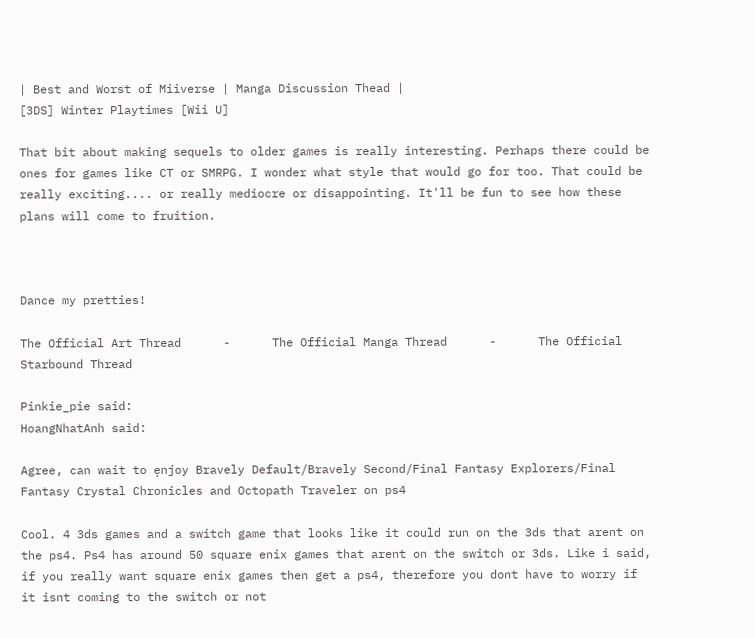| Best and Worst of Miiverse | Manga Discussion Thead |
[3DS] Winter Playtimes [Wii U]

That bit about making sequels to older games is really interesting. Perhaps there could be ones for games like CT or SMRPG. I wonder what style that would go for too. That could be really exciting.... or really mediocre or disappointing. It'll be fun to see how these plans will come to fruition.



Dance my pretties!

The Official Art Thread      -      The Official Manga Thread      -      The Official Starbound Thread

Pinkie_pie said:
HoangNhatAnh said:

Agree, can wait to ẹnjoy Bravely Default/Bravely Second/Final Fantasy Explorers/Final Fantasy Crystal Chronicles and Octopath Traveler on ps4

Cool. 4 3ds games and a switch game that looks like it could run on the 3ds that arent on the ps4. Ps4 has around 50 square enix games that arent on the switch or 3ds. Like i said, if you really want square enix games then get a ps4, therefore you dont have to worry if it isnt coming to the switch or not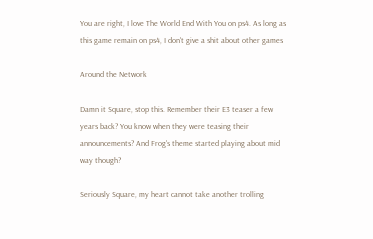You are right, I love The World End With You on ps4. As long as this game remain on ps4, I don't give a shit about other games

Around the Network

Damn it Square, stop this. Remember their E3 teaser a few years back? You know when they were teasing their announcements? And Frog's theme started playing about mid way though?

Seriously Square, my heart cannot take another trolling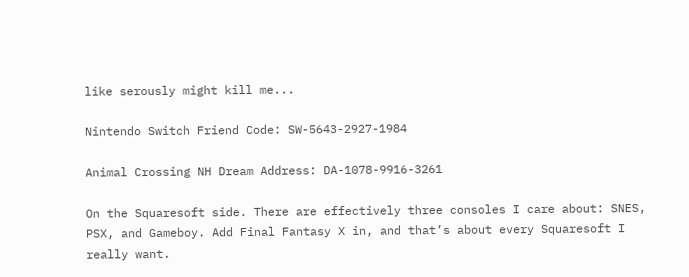like serously might kill me...

Nintendo Switch Friend Code: SW-5643-2927-1984

Animal Crossing NH Dream Address: DA-1078-9916-3261

On the Squaresoft side. There are effectively three consoles I care about: SNES, PSX, and Gameboy. Add Final Fantasy X in, and that’s about every Squaresoft I really want.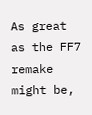As great as the FF7 remake might be,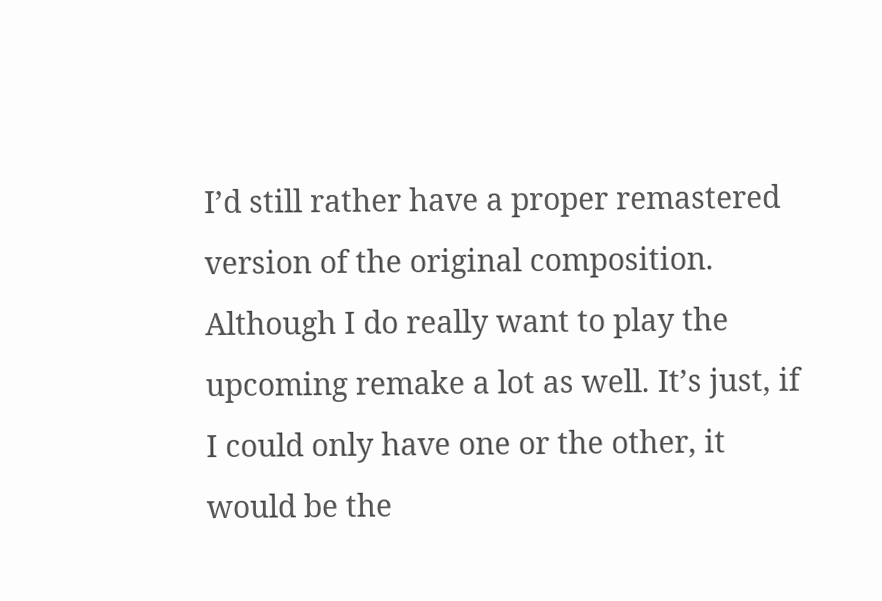I’d still rather have a proper remastered version of the original composition. Although I do really want to play the upcoming remake a lot as well. It’s just, if I could only have one or the other, it would be the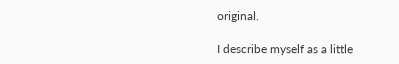original.

I describe myself as a little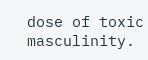dose of toxic masculinity.